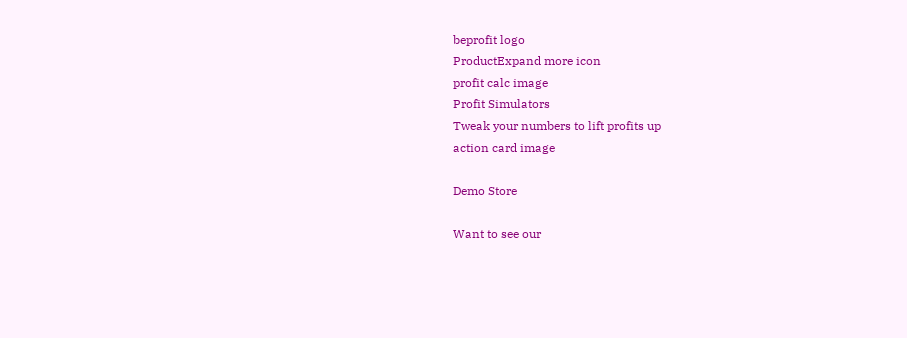beprofit logo
ProductExpand more icon
profit calc image
Profit Simulators
Tweak your numbers to lift profits up
action card image

Demo Store

Want to see our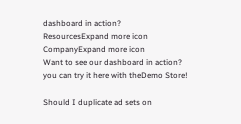dashboard in action?
ResourcesExpand more icon
CompanyExpand more icon
Want to see our dashboard in action?
you can try it here with theDemo Store!

Should I duplicate ad sets on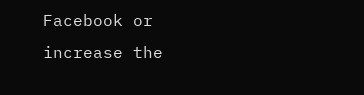Facebook or increase the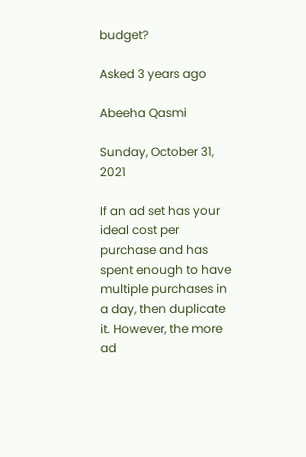budget?

Asked 3 years ago

Abeeha Qasmi

Sunday, October 31, 2021

If an ad set has your ideal cost per purchase and has spent enough to have multiple purchases in a day, then duplicate it. However, the more ad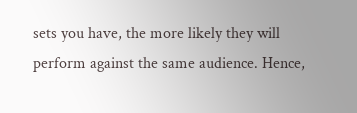sets you have, the more likely they will perform against the same audience. Hence,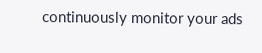continuously monitor your ads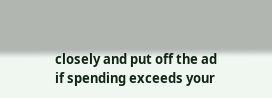closely and put off the ad if spending exceeds your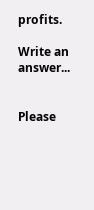profits.

Write an answer...


Please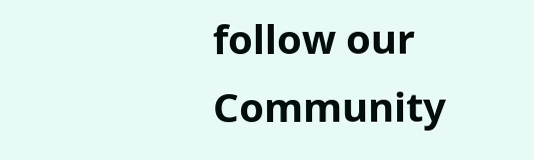follow our  Community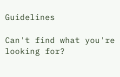Guidelines

Can't find what you're looking for?